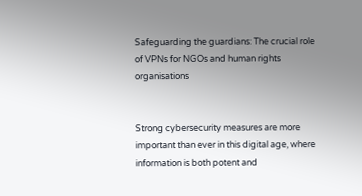Safeguarding the guardians: The crucial role of VPNs for NGOs and human rights organisations


Strong cybersecurity measures are more important than ever in this digital age, where information is both potent and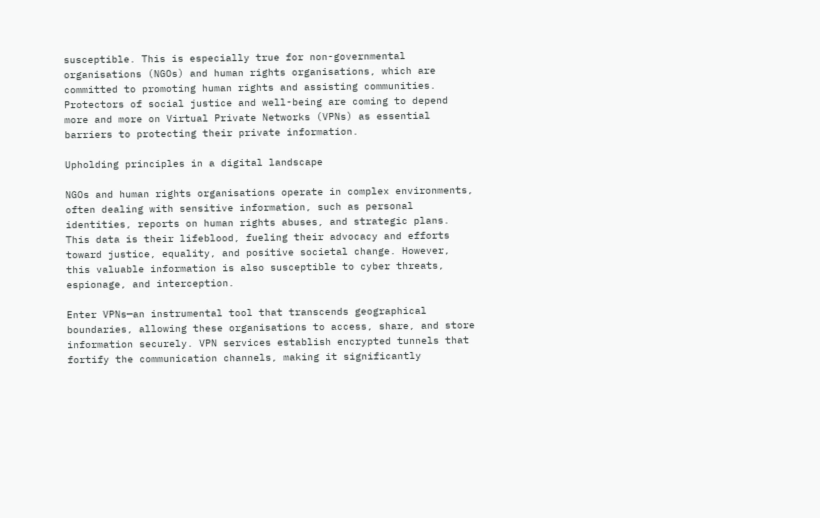susceptible. This is especially true for non-governmental organisations (NGOs) and human rights organisations, which are committed to promoting human rights and assisting communities. Protectors of social justice and well-being are coming to depend more and more on Virtual Private Networks (VPNs) as essential barriers to protecting their private information.

Upholding principles in a digital landscape

NGOs and human rights organisations operate in complex environments, often dealing with sensitive information, such as personal identities, reports on human rights abuses, and strategic plans. This data is their lifeblood, fueling their advocacy and efforts toward justice, equality, and positive societal change. However, this valuable information is also susceptible to cyber threats, espionage, and interception.

Enter VPNs—an instrumental tool that transcends geographical boundaries, allowing these organisations to access, share, and store information securely. VPN services establish encrypted tunnels that fortify the communication channels, making it significantly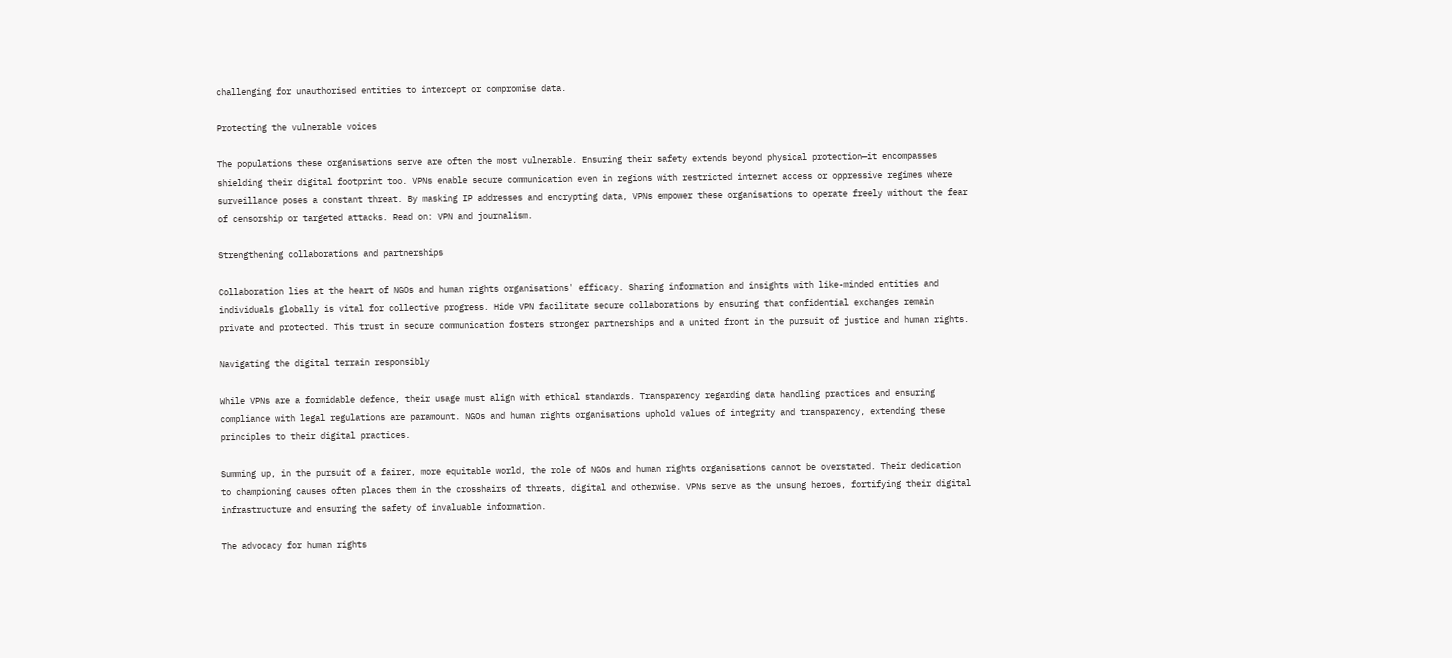challenging for unauthorised entities to intercept or compromise data.

Protecting the vulnerable voices

The populations these organisations serve are often the most vulnerable. Ensuring their safety extends beyond physical protection—it encompasses shielding their digital footprint too. VPNs enable secure communication even in regions with restricted internet access or oppressive regimes where surveillance poses a constant threat. By masking IP addresses and encrypting data, VPNs empower these organisations to operate freely without the fear of censorship or targeted attacks. Read on: VPN and journalism.

Strengthening collaborations and partnerships

Collaboration lies at the heart of NGOs and human rights organisations' efficacy. Sharing information and insights with like-minded entities and individuals globally is vital for collective progress. Hide VPN facilitate secure collaborations by ensuring that confidential exchanges remain private and protected. This trust in secure communication fosters stronger partnerships and a united front in the pursuit of justice and human rights.

Navigating the digital terrain responsibly

While VPNs are a formidable defence, their usage must align with ethical standards. Transparency regarding data handling practices and ensuring compliance with legal regulations are paramount. NGOs and human rights organisations uphold values of integrity and transparency, extending these principles to their digital practices.

Summing up, in the pursuit of a fairer, more equitable world, the role of NGOs and human rights organisations cannot be overstated. Their dedication to championing causes often places them in the crosshairs of threats, digital and otherwise. VPNs serve as the unsung heroes, fortifying their digital infrastructure and ensuring the safety of invaluable information.

The advocacy for human rights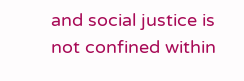and social justice is not confined within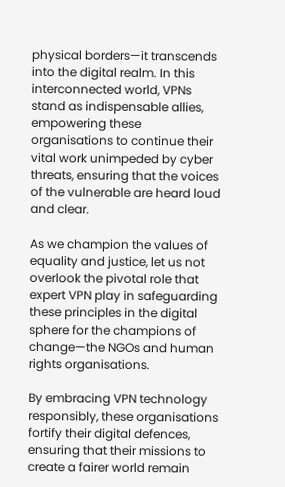physical borders—it transcends into the digital realm. In this interconnected world, VPNs stand as indispensable allies, empowering these organisations to continue their vital work unimpeded by cyber threats, ensuring that the voices of the vulnerable are heard loud and clear.

As we champion the values of equality and justice, let us not overlook the pivotal role that expert VPN play in safeguarding these principles in the digital sphere for the champions of change—the NGOs and human rights organisations.

By embracing VPN technology responsibly, these organisations fortify their digital defences, ensuring that their missions to create a fairer world remain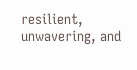resilient, unwavering, and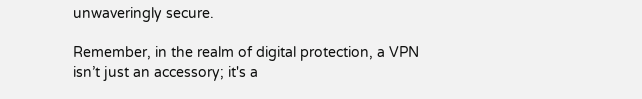unwaveringly secure.

Remember, in the realm of digital protection, a VPN isn’t just an accessory; it's a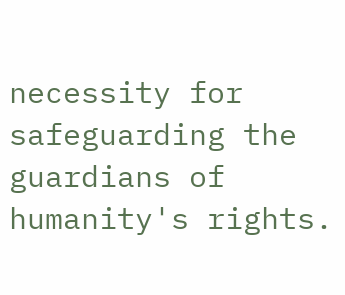necessity for safeguarding the guardians of humanity's rights.